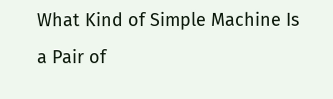What Kind of Simple Machine Is a Pair of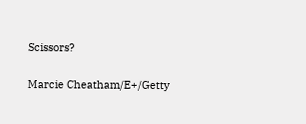Scissors?

Marcie Cheatham/E+/Getty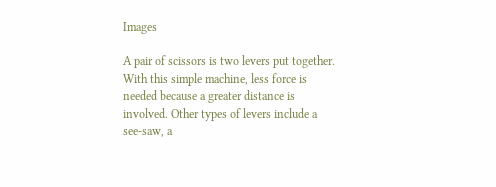Images

A pair of scissors is two levers put together. With this simple machine, less force is needed because a greater distance is involved. Other types of levers include a see-saw, a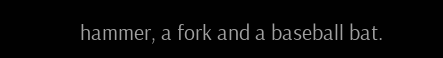hammer, a fork and a baseball bat.